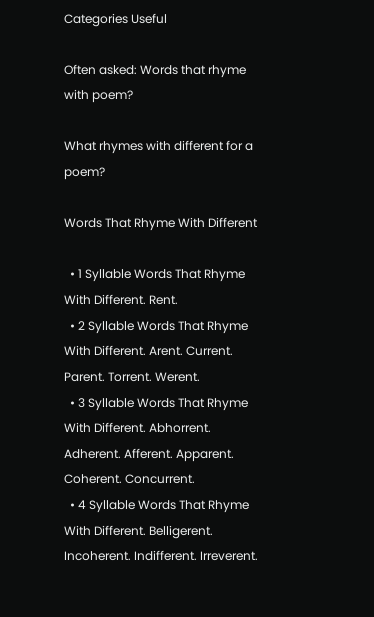Categories Useful

Often asked: Words that rhyme with poem?

What rhymes with different for a poem?

Words That Rhyme With Different

  • 1 Syllable Words That Rhyme With Different. Rent.
  • 2 Syllable Words That Rhyme With Different. Arent. Current. Parent. Torrent. Werent.
  • 3 Syllable Words That Rhyme With Different. Abhorrent. Adherent. Afferent. Apparent. Coherent. Concurrent.
  • 4 Syllable Words That Rhyme With Different. Belligerent. Incoherent. Indifferent. Irreverent.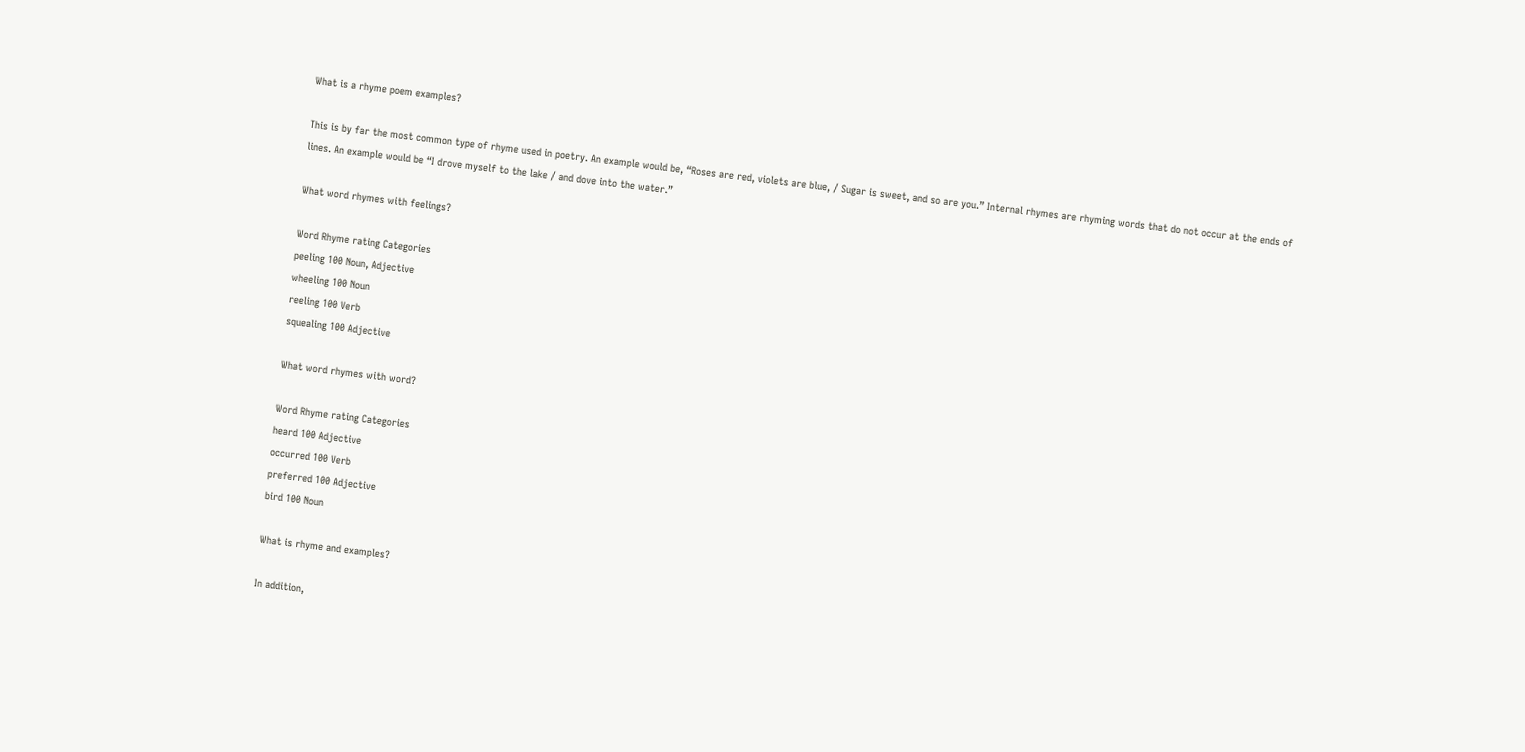What is a rhyme poem examples?

This is by far the most common type of rhyme used in poetry. An example would be, “Roses are red, violets are blue, / Sugar is sweet, and so are you.” Internal rhymes are rhyming words that do not occur at the ends of lines. An example would be “I drove myself to the lake / and dove into the water.”

What word rhymes with feelings?

Word Rhyme rating Categories
peeling 100 Noun, Adjective
wheeling 100 Noun
reeling 100 Verb
squealing 100 Adjective

What word rhymes with word?

Word Rhyme rating Categories
heard 100 Adjective
occurred 100 Verb
preferred 100 Adjective
bird 100 Noun

What is rhyme and examples?

In addition,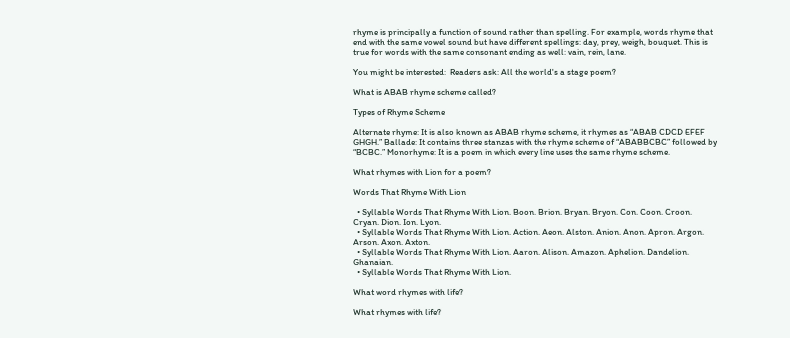rhyme is principally a function of sound rather than spelling. For example, words rhyme that end with the same vowel sound but have different spellings: day, prey, weigh, bouquet. This is true for words with the same consonant ending as well: vain, rein, lane.

You might be interested:  Readers ask: All the world's a stage poem?

What is ABAB rhyme scheme called?

Types of Rhyme Scheme

Alternate rhyme: It is also known as ABAB rhyme scheme, it rhymes as “ABAB CDCD EFEF GHGH.” Ballade: It contains three stanzas with the rhyme scheme of “ABABBCBC” followed by “BCBC.” Monorhyme: It is a poem in which every line uses the same rhyme scheme.

What rhymes with Lion for a poem?

Words That Rhyme With Lion

  • Syllable Words That Rhyme With Lion. Boon. Brion. Bryan. Bryon. Con. Coon. Croon. Cryan. Dion. Ion. Lyon.
  • Syllable Words That Rhyme With Lion. Action. Aeon. Alston. Anion. Anon. Apron. Argon. Arson. Axon. Axton.
  • Syllable Words That Rhyme With Lion. Aaron. Alison. Amazon. Aphelion. Dandelion. Ghanaian.
  • Syllable Words That Rhyme With Lion.

What word rhymes with life?

What rhymes with life?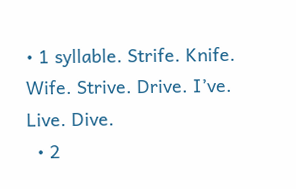• 1 syllable. Strife. Knife. Wife. Strive. Drive. I’ve. Live. Dive.
  • 2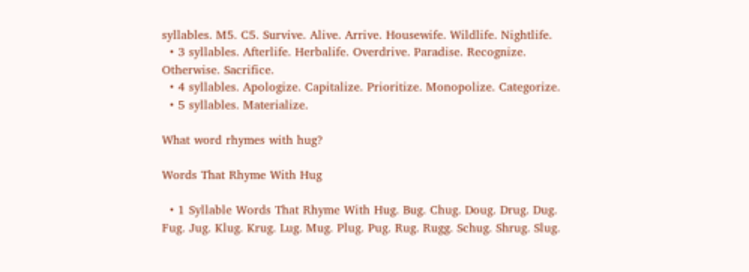syllables. M5. C5. Survive. Alive. Arrive. Housewife. Wildlife. Nightlife.
  • 3 syllables. Afterlife. Herbalife. Overdrive. Paradise. Recognize. Otherwise. Sacrifice.
  • 4 syllables. Apologize. Capitalize. Prioritize. Monopolize. Categorize.
  • 5 syllables. Materialize.

What word rhymes with hug?

Words That Rhyme With Hug

  • 1 Syllable Words That Rhyme With Hug. Bug. Chug. Doug. Drug. Dug. Fug. Jug. Klug. Krug. Lug. Mug. Plug. Pug. Rug. Rugg. Schug. Shrug. Slug.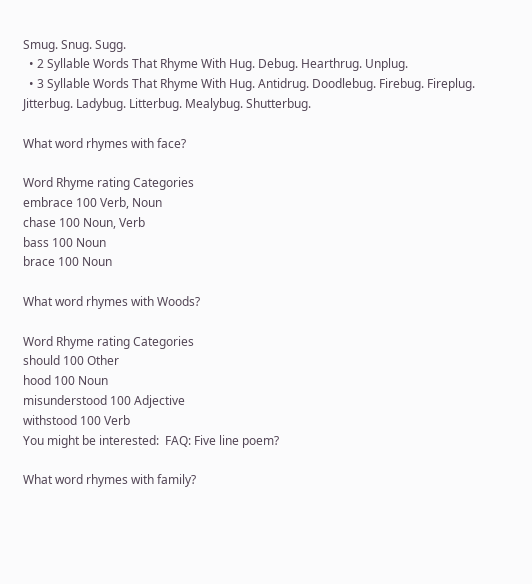Smug. Snug. Sugg.
  • 2 Syllable Words That Rhyme With Hug. Debug. Hearthrug. Unplug.
  • 3 Syllable Words That Rhyme With Hug. Antidrug. Doodlebug. Firebug. Fireplug. Jitterbug. Ladybug. Litterbug. Mealybug. Shutterbug.

What word rhymes with face?

Word Rhyme rating Categories
embrace 100 Verb, Noun
chase 100 Noun, Verb
bass 100 Noun
brace 100 Noun

What word rhymes with Woods?

Word Rhyme rating Categories
should 100 Other
hood 100 Noun
misunderstood 100 Adjective
withstood 100 Verb
You might be interested:  FAQ: Five line poem?

What word rhymes with family?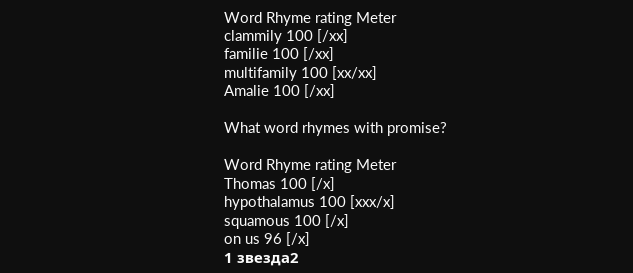Word Rhyme rating Meter
clammily 100 [/xx]
familie 100 [/xx]
multifamily 100 [xx/xx]
Amalie 100 [/xx]

What word rhymes with promise?

Word Rhyme rating Meter
Thomas 100 [/x]
hypothalamus 100 [xxx/x]
squamous 100 [/x]
on us 96 [/x]
1 звезда2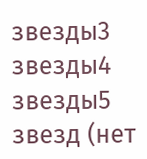звезды3 звезды4 звезды5 звезд (нет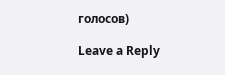голосов)

Leave a Reply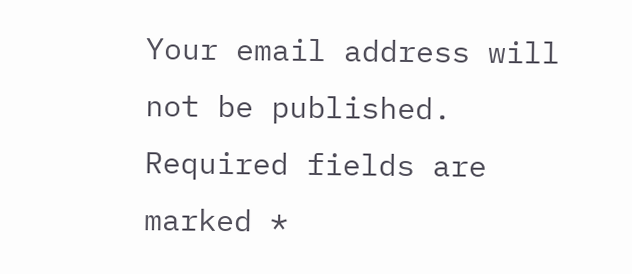Your email address will not be published. Required fields are marked *